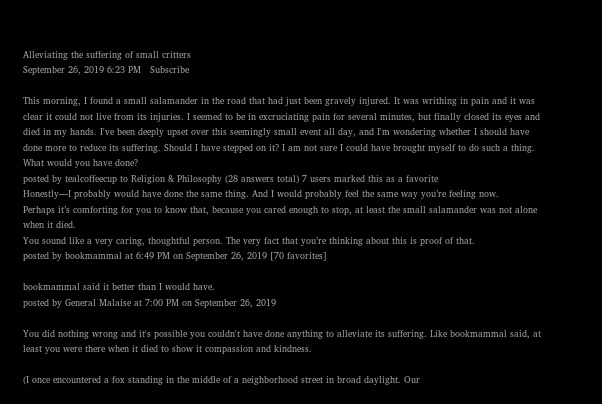Alleviating the suffering of small critters
September 26, 2019 6:23 PM   Subscribe

This morning, I found a small salamander in the road that had just been gravely injured. It was writhing in pain and it was clear it could not live from its injuries. I seemed to be in excruciating pain for several minutes, but finally closed its eyes and died in my hands. I've been deeply upset over this seemingly small event all day, and I'm wondering whether I should have done more to reduce its suffering. Should I have stepped on it? I am not sure I could have brought myself to do such a thing. What would you have done?
posted by tealcoffeecup to Religion & Philosophy (28 answers total) 7 users marked this as a favorite
Honestly—I probably would have done the same thing. And I would probably feel the same way you’re feeling now.
Perhaps it’s comforting for you to know that, because you cared enough to stop, at least the small salamander was not alone when it died.
You sound like a very caring, thoughtful person. The very fact that you’re thinking about this is proof of that.
posted by bookmammal at 6:49 PM on September 26, 2019 [70 favorites]

bookmammal said it better than I would have.
posted by General Malaise at 7:00 PM on September 26, 2019

You did nothing wrong and it's possible you couldn't have done anything to alleviate its suffering. Like bookmammal said, at least you were there when it died to show it compassion and kindness.

(I once encountered a fox standing in the middle of a neighborhood street in broad daylight. Our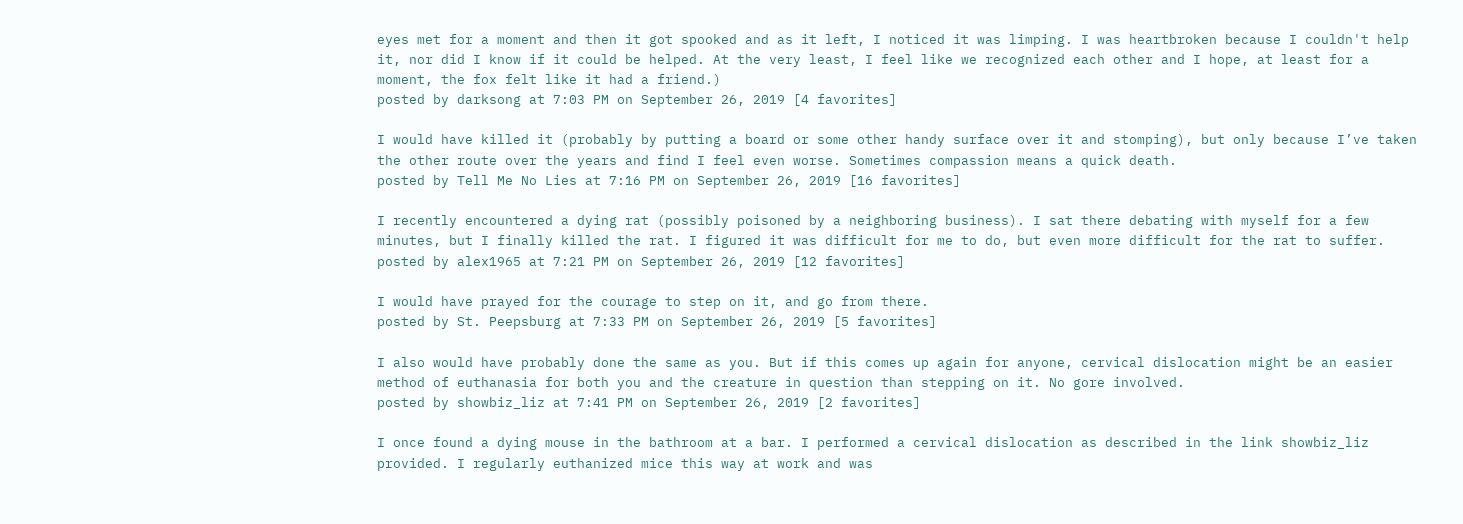eyes met for a moment and then it got spooked and as it left, I noticed it was limping. I was heartbroken because I couldn't help it, nor did I know if it could be helped. At the very least, I feel like we recognized each other and I hope, at least for a moment, the fox felt like it had a friend.)
posted by darksong at 7:03 PM on September 26, 2019 [4 favorites]

I would have killed it (probably by putting a board or some other handy surface over it and stomping), but only because I’ve taken the other route over the years and find I feel even worse. Sometimes compassion means a quick death.
posted by Tell Me No Lies at 7:16 PM on September 26, 2019 [16 favorites]

I recently encountered a dying rat (possibly poisoned by a neighboring business). I sat there debating with myself for a few minutes, but I finally killed the rat. I figured it was difficult for me to do, but even more difficult for the rat to suffer.
posted by alex1965 at 7:21 PM on September 26, 2019 [12 favorites]

I would have prayed for the courage to step on it, and go from there.
posted by St. Peepsburg at 7:33 PM on September 26, 2019 [5 favorites]

I also would have probably done the same as you. But if this comes up again for anyone, cervical dislocation might be an easier method of euthanasia for both you and the creature in question than stepping on it. No gore involved.
posted by showbiz_liz at 7:41 PM on September 26, 2019 [2 favorites]

I once found a dying mouse in the bathroom at a bar. I performed a cervical dislocation as described in the link showbiz_liz provided. I regularly euthanized mice this way at work and was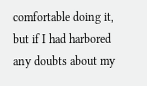comfortable doing it, but if I had harbored any doubts about my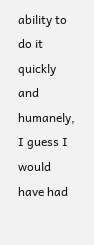ability to do it quickly and humanely, I guess I would have had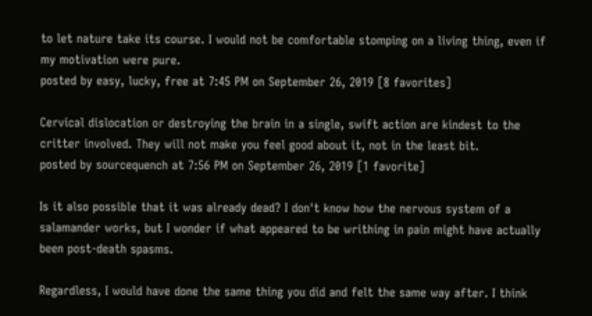to let nature take its course. I would not be comfortable stomping on a living thing, even if my motivation were pure.
posted by easy, lucky, free at 7:45 PM on September 26, 2019 [8 favorites]

Cervical dislocation or destroying the brain in a single, swift action are kindest to the critter involved. They will not make you feel good about it, not in the least bit.
posted by sourcequench at 7:56 PM on September 26, 2019 [1 favorite]

Is it also possible that it was already dead? I don't know how the nervous system of a salamander works, but I wonder if what appeared to be writhing in pain might have actually been post-death spasms.

Regardless, I would have done the same thing you did and felt the same way after. I think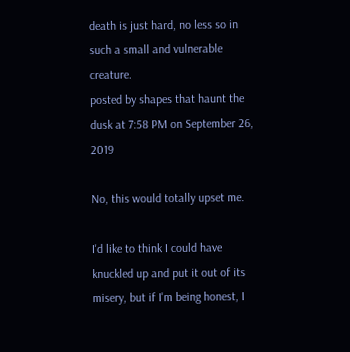death is just hard, no less so in such a small and vulnerable creature.
posted by shapes that haunt the dusk at 7:58 PM on September 26, 2019

No, this would totally upset me.

I'd like to think I could have knuckled up and put it out of its misery, but if I'm being honest, I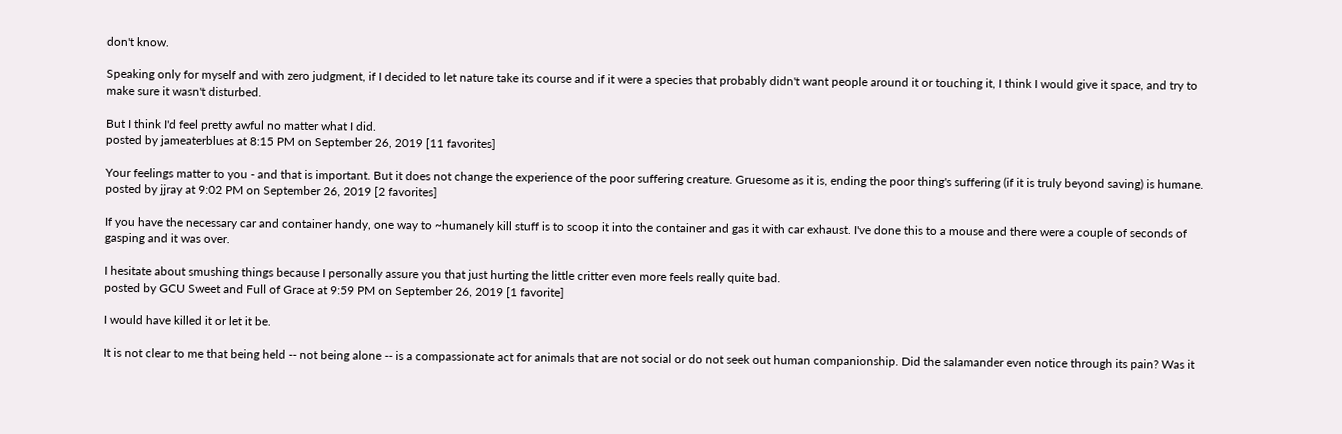don't know.

Speaking only for myself and with zero judgment, if I decided to let nature take its course and if it were a species that probably didn't want people around it or touching it, I think I would give it space, and try to make sure it wasn't disturbed.

But I think I'd feel pretty awful no matter what I did.
posted by jameaterblues at 8:15 PM on September 26, 2019 [11 favorites]

Your feelings matter to you - and that is important. But it does not change the experience of the poor suffering creature. Gruesome as it is, ending the poor thing's suffering (if it is truly beyond saving) is humane.
posted by jjray at 9:02 PM on September 26, 2019 [2 favorites]

If you have the necessary car and container handy, one way to ~humanely kill stuff is to scoop it into the container and gas it with car exhaust. I've done this to a mouse and there were a couple of seconds of gasping and it was over.

I hesitate about smushing things because I personally assure you that just hurting the little critter even more feels really quite bad.
posted by GCU Sweet and Full of Grace at 9:59 PM on September 26, 2019 [1 favorite]

I would have killed it or let it be.

It is not clear to me that being held -- not being alone -- is a compassionate act for animals that are not social or do not seek out human companionship. Did the salamander even notice through its pain? Was it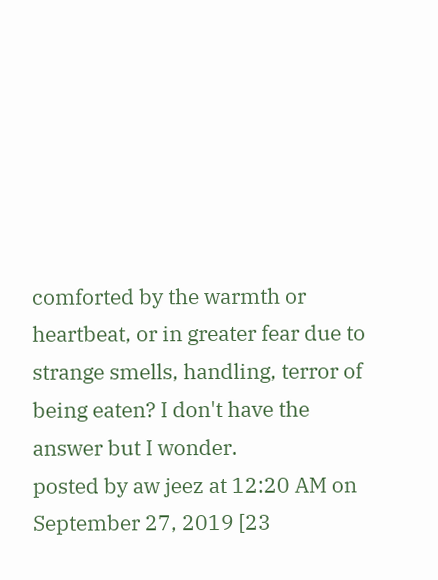comforted by the warmth or heartbeat, or in greater fear due to strange smells, handling, terror of being eaten? I don't have the answer but I wonder.
posted by aw jeez at 12:20 AM on September 27, 2019 [23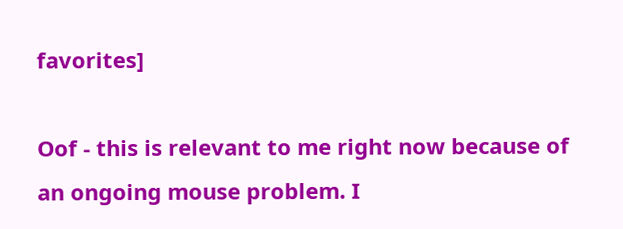favorites]

Oof - this is relevant to me right now because of an ongoing mouse problem. I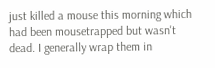just killed a mouse this morning which had been mousetrapped but wasn't dead. I generally wrap them in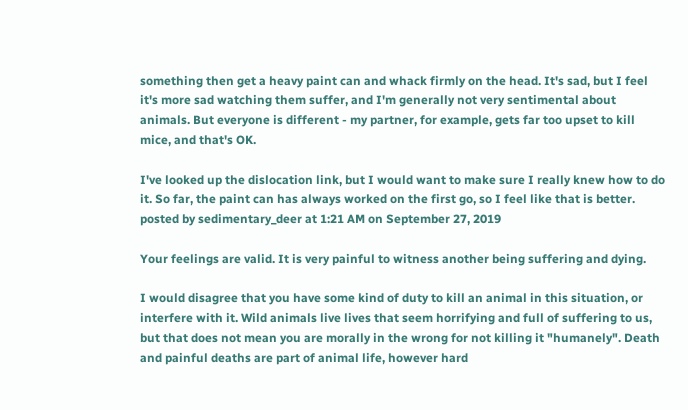something then get a heavy paint can and whack firmly on the head. It's sad, but I feel it's more sad watching them suffer, and I'm generally not very sentimental about animals. But everyone is different - my partner, for example, gets far too upset to kill mice, and that's OK.

I've looked up the dislocation link, but I would want to make sure I really knew how to do it. So far, the paint can has always worked on the first go, so I feel like that is better.
posted by sedimentary_deer at 1:21 AM on September 27, 2019

Your feelings are valid. It is very painful to witness another being suffering and dying.

I would disagree that you have some kind of duty to kill an animal in this situation, or interfere with it. Wild animals live lives that seem horrifying and full of suffering to us, but that does not mean you are morally in the wrong for not killing it "humanely". Death and painful deaths are part of animal life, however hard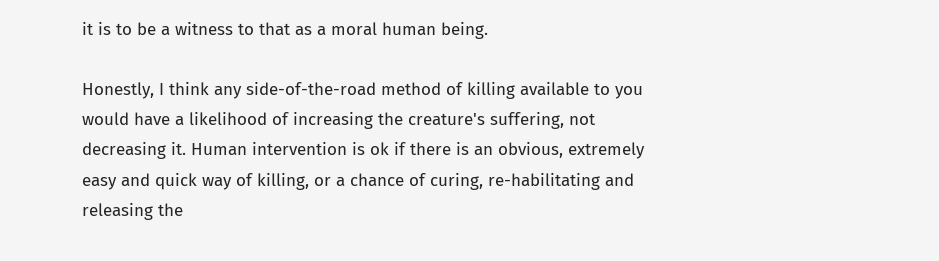it is to be a witness to that as a moral human being.

Honestly, I think any side-of-the-road method of killing available to you would have a likelihood of increasing the creature's suffering, not decreasing it. Human intervention is ok if there is an obvious, extremely easy and quick way of killing, or a chance of curing, re-habilitating and releasing the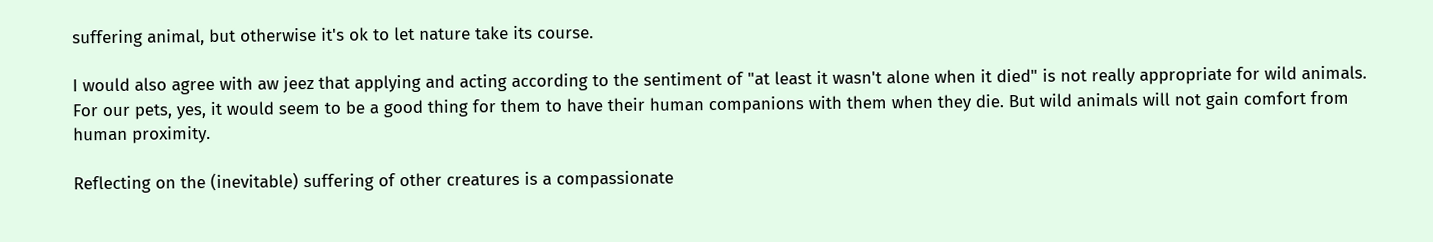suffering animal, but otherwise it's ok to let nature take its course.

I would also agree with aw jeez that applying and acting according to the sentiment of "at least it wasn't alone when it died" is not really appropriate for wild animals. For our pets, yes, it would seem to be a good thing for them to have their human companions with them when they die. But wild animals will not gain comfort from human proximity.

Reflecting on the (inevitable) suffering of other creatures is a compassionate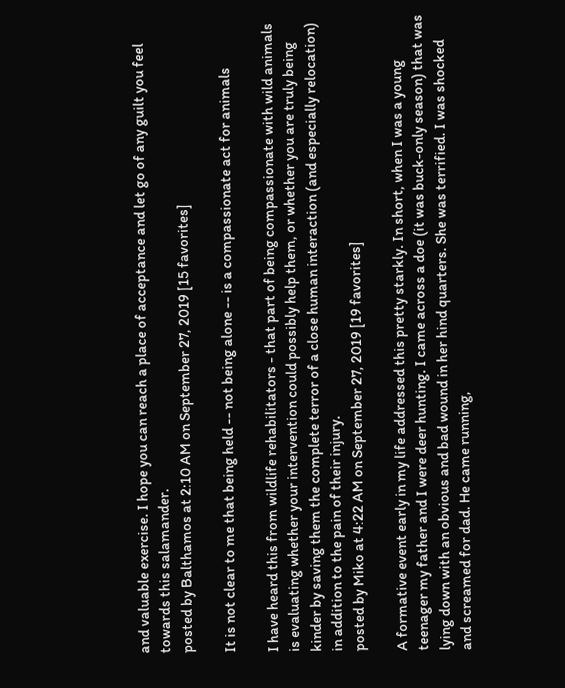and valuable exercise. I hope you can reach a place of acceptance and let go of any guilt you feel towards this salamander.
posted by Balthamos at 2:10 AM on September 27, 2019 [15 favorites]

It is not clear to me that being held -- not being alone -- is a compassionate act for animals

I have heard this from wildlife rehabilitators - that part of being compassionate with wild animals is evaluating whether your intervention could possibly help them, or whether you are truly being kinder by saving them the complete terror of a close human interaction (and especially relocation) in addition to the pain of their injury.
posted by Miko at 4:22 AM on September 27, 2019 [19 favorites]

A formative event early in my life addressed this pretty starkly. In short, when I was a young teenager my father and I were deer hunting. I came across a doe (it was buck-only season) that was lying down with an obvious and bad wound in her hind quarters. She was terrified. I was shocked and screamed for dad. He came running,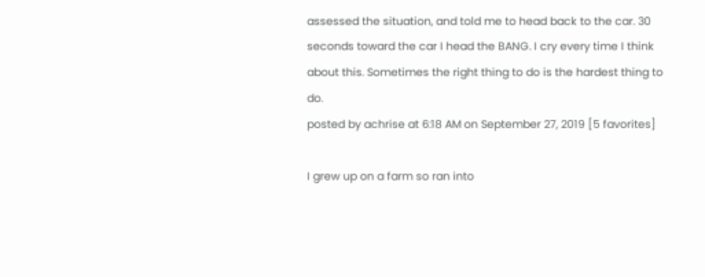assessed the situation, and told me to head back to the car. 30 seconds toward the car I head the BANG. I cry every time I think about this. Sometimes the right thing to do is the hardest thing to do.
posted by achrise at 6:18 AM on September 27, 2019 [5 favorites]

I grew up on a farm so ran into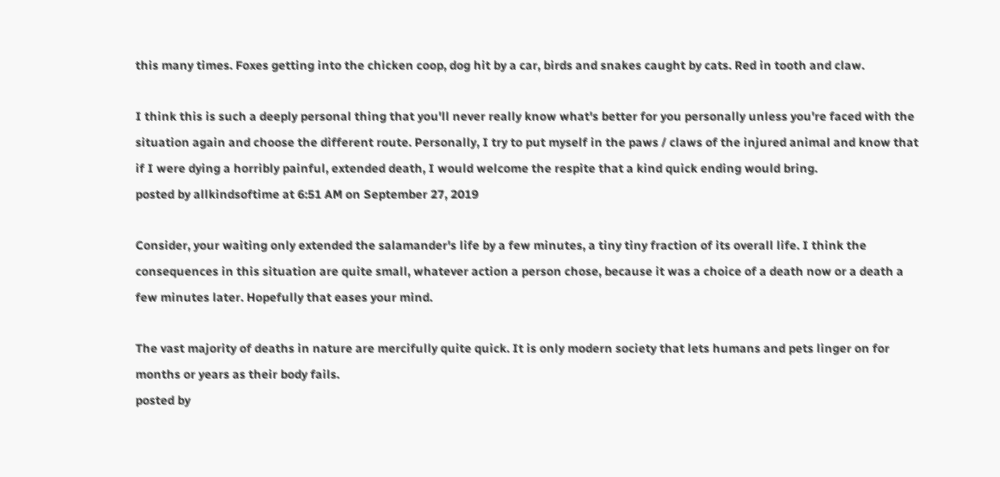this many times. Foxes getting into the chicken coop, dog hit by a car, birds and snakes caught by cats. Red in tooth and claw.

I think this is such a deeply personal thing that you'll never really know what's better for you personally unless you're faced with the situation again and choose the different route. Personally, I try to put myself in the paws / claws of the injured animal and know that if I were dying a horribly painful, extended death, I would welcome the respite that a kind quick ending would bring.
posted by allkindsoftime at 6:51 AM on September 27, 2019

Consider, your waiting only extended the salamander's life by a few minutes, a tiny tiny fraction of its overall life. I think the consequences in this situation are quite small, whatever action a person chose, because it was a choice of a death now or a death a few minutes later. Hopefully that eases your mind.

The vast majority of deaths in nature are mercifully quite quick. It is only modern society that lets humans and pets linger on for months or years as their body fails.
posted by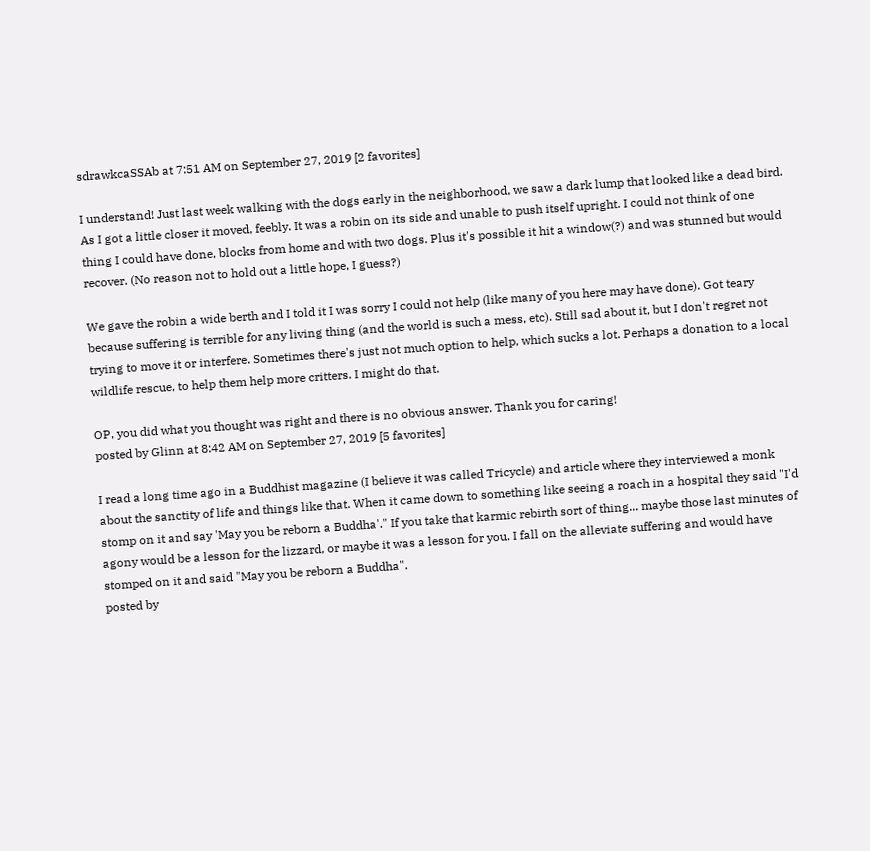sdrawkcaSSAb at 7:51 AM on September 27, 2019 [2 favorites]

I understand! Just last week walking with the dogs early in the neighborhood, we saw a dark lump that looked like a dead bird. As I got a little closer it moved, feebly. It was a robin on its side and unable to push itself upright. I could not think of one thing I could have done, blocks from home and with two dogs. Plus it's possible it hit a window(?) and was stunned but would recover. (No reason not to hold out a little hope, I guess?)

We gave the robin a wide berth and I told it I was sorry I could not help (like many of you here may have done). Got teary because suffering is terrible for any living thing (and the world is such a mess, etc). Still sad about it, but I don't regret not trying to move it or interfere. Sometimes there's just not much option to help, which sucks a lot. Perhaps a donation to a local wildlife rescue, to help them help more critters. I might do that.

OP, you did what you thought was right and there is no obvious answer. Thank you for caring!
posted by Glinn at 8:42 AM on September 27, 2019 [5 favorites]

I read a long time ago in a Buddhist magazine (I believe it was called Tricycle) and article where they interviewed a monk about the sanctity of life and things like that. When it came down to something like seeing a roach in a hospital they said "I'd stomp on it and say 'May you be reborn a Buddha'." If you take that karmic rebirth sort of thing... maybe those last minutes of agony would be a lesson for the lizzard, or maybe it was a lesson for you. I fall on the alleviate suffering and would have stomped on it and said "May you be reborn a Buddha".
posted by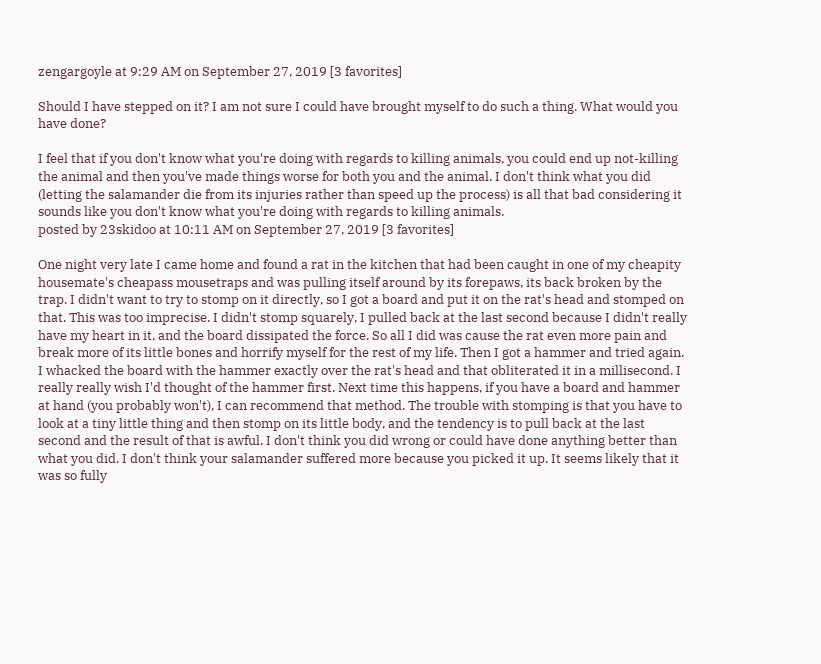zengargoyle at 9:29 AM on September 27, 2019 [3 favorites]

Should I have stepped on it? I am not sure I could have brought myself to do such a thing. What would you have done?

I feel that if you don't know what you're doing with regards to killing animals, you could end up not-killing the animal and then you've made things worse for both you and the animal. I don't think what you did (letting the salamander die from its injuries rather than speed up the process) is all that bad considering it sounds like you don't know what you're doing with regards to killing animals.
posted by 23skidoo at 10:11 AM on September 27, 2019 [3 favorites]

One night very late I came home and found a rat in the kitchen that had been caught in one of my cheapity housemate's cheapass mousetraps and was pulling itself around by its forepaws, its back broken by the trap. I didn't want to try to stomp on it directly, so I got a board and put it on the rat's head and stomped on that. This was too imprecise. I didn't stomp squarely, I pulled back at the last second because I didn't really have my heart in it, and the board dissipated the force. So all I did was cause the rat even more pain and break more of its little bones and horrify myself for the rest of my life. Then I got a hammer and tried again. I whacked the board with the hammer exactly over the rat's head and that obliterated it in a millisecond. I really really wish I'd thought of the hammer first. Next time this happens, if you have a board and hammer at hand (you probably won't), I can recommend that method. The trouble with stomping is that you have to look at a tiny little thing and then stomp on its little body, and the tendency is to pull back at the last second and the result of that is awful. I don't think you did wrong or could have done anything better than what you did. I don't think your salamander suffered more because you picked it up. It seems likely that it was so fully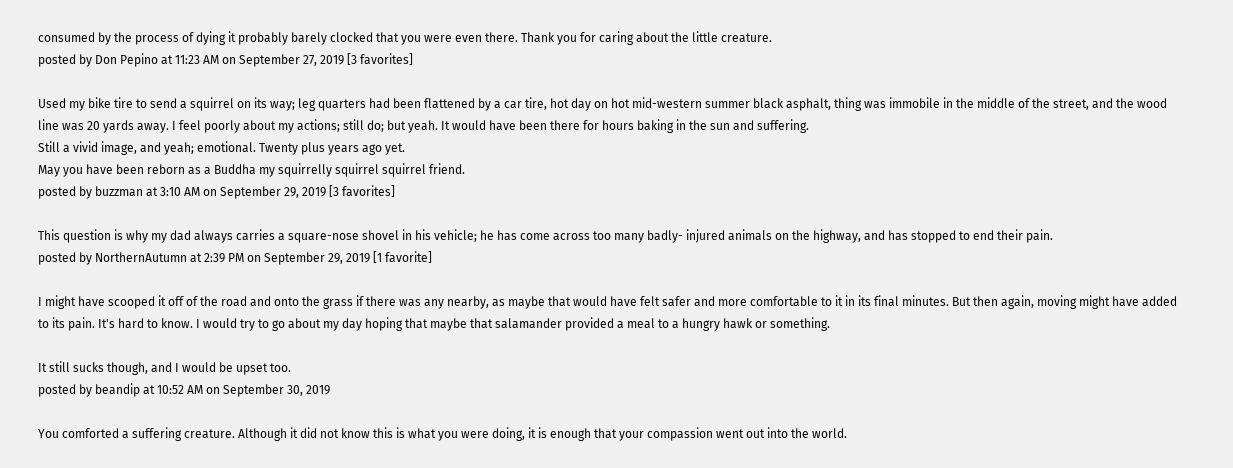consumed by the process of dying it probably barely clocked that you were even there. Thank you for caring about the little creature.
posted by Don Pepino at 11:23 AM on September 27, 2019 [3 favorites]

Used my bike tire to send a squirrel on its way; leg quarters had been flattened by a car tire, hot day on hot mid-western summer black asphalt, thing was immobile in the middle of the street, and the wood line was 20 yards away. I feel poorly about my actions; still do; but yeah. It would have been there for hours baking in the sun and suffering.
Still a vivid image, and yeah; emotional. Twenty plus years ago yet.
May you have been reborn as a Buddha my squirrelly squirrel squirrel friend.
posted by buzzman at 3:10 AM on September 29, 2019 [3 favorites]

This question is why my dad always carries a square-nose shovel in his vehicle; he has come across too many badly- injured animals on the highway, and has stopped to end their pain.
posted by NorthernAutumn at 2:39 PM on September 29, 2019 [1 favorite]

I might have scooped it off of the road and onto the grass if there was any nearby, as maybe that would have felt safer and more comfortable to it in its final minutes. But then again, moving might have added to its pain. It's hard to know. I would try to go about my day hoping that maybe that salamander provided a meal to a hungry hawk or something.

It still sucks though, and I would be upset too.
posted by beandip at 10:52 AM on September 30, 2019

You comforted a suffering creature. Although it did not know this is what you were doing, it is enough that your compassion went out into the world.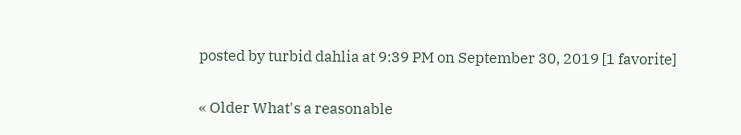posted by turbid dahlia at 9:39 PM on September 30, 2019 [1 favorite]

« Older What's a reasonable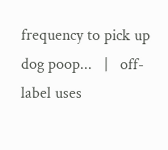frequency to pick up dog poop...   |   off-label uses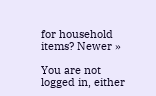for household items? Newer »

You are not logged in, either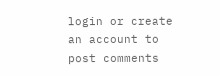login or create an account to post comments